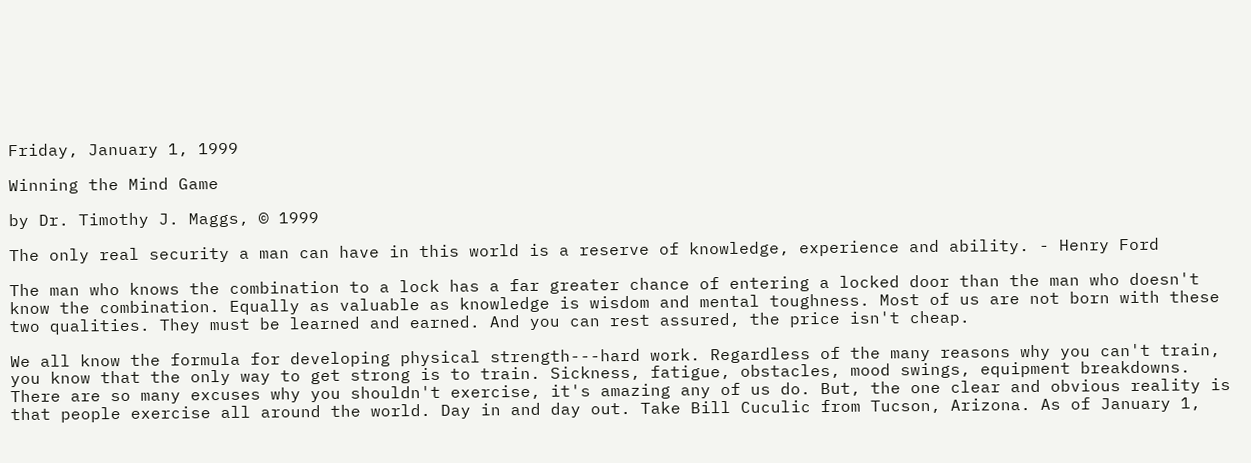Friday, January 1, 1999

Winning the Mind Game

by Dr. Timothy J. Maggs, © 1999

The only real security a man can have in this world is a reserve of knowledge, experience and ability. - Henry Ford

The man who knows the combination to a lock has a far greater chance of entering a locked door than the man who doesn't know the combination. Equally as valuable as knowledge is wisdom and mental toughness. Most of us are not born with these two qualities. They must be learned and earned. And you can rest assured, the price isn't cheap.

We all know the formula for developing physical strength---hard work. Regardless of the many reasons why you can't train, you know that the only way to get strong is to train. Sickness, fatigue, obstacles, mood swings, equipment breakdowns. There are so many excuses why you shouldn't exercise, it's amazing any of us do. But, the one clear and obvious reality is that people exercise all around the world. Day in and day out. Take Bill Cuculic from Tucson, Arizona. As of January 1,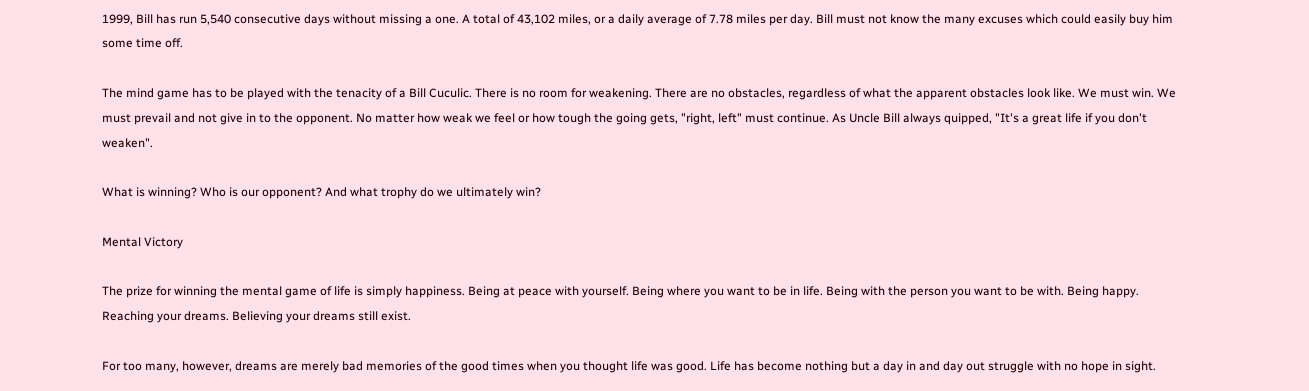1999, Bill has run 5,540 consecutive days without missing a one. A total of 43,102 miles, or a daily average of 7.78 miles per day. Bill must not know the many excuses which could easily buy him some time off.

The mind game has to be played with the tenacity of a Bill Cuculic. There is no room for weakening. There are no obstacles, regardless of what the apparent obstacles look like. We must win. We must prevail and not give in to the opponent. No matter how weak we feel or how tough the going gets, "right, left" must continue. As Uncle Bill always quipped, "It's a great life if you don't weaken".

What is winning? Who is our opponent? And what trophy do we ultimately win?

Mental Victory

The prize for winning the mental game of life is simply happiness. Being at peace with yourself. Being where you want to be in life. Being with the person you want to be with. Being happy. Reaching your dreams. Believing your dreams still exist.

For too many, however, dreams are merely bad memories of the good times when you thought life was good. Life has become nothing but a day in and day out struggle with no hope in sight.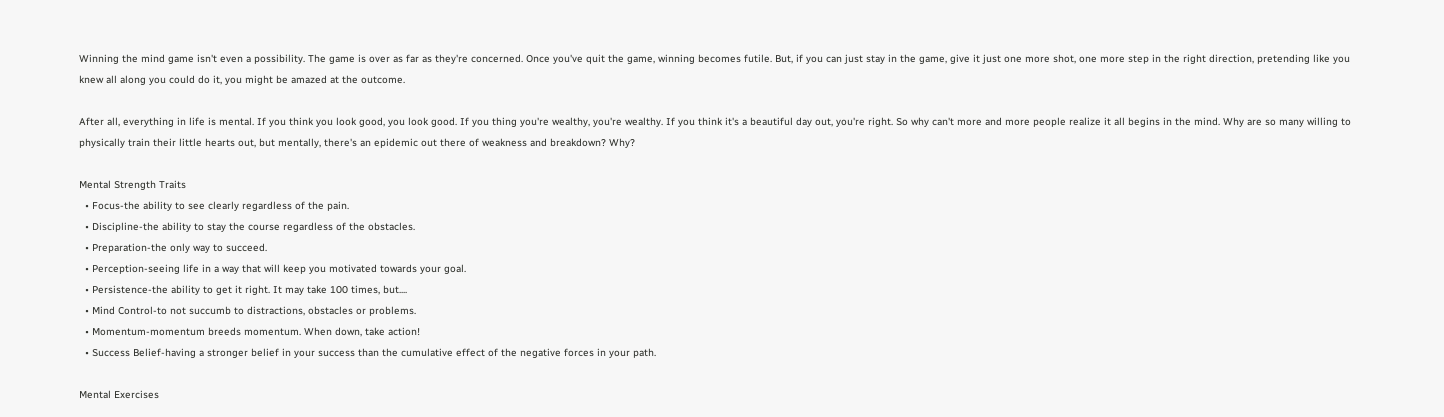Winning the mind game isn't even a possibility. The game is over as far as they're concerned. Once you've quit the game, winning becomes futile. But, if you can just stay in the game, give it just one more shot, one more step in the right direction, pretending like you knew all along you could do it, you might be amazed at the outcome.

After all, everything in life is mental. If you think you look good, you look good. If you thing you're wealthy, you're wealthy. If you think it's a beautiful day out, you're right. So why can't more and more people realize it all begins in the mind. Why are so many willing to physically train their little hearts out, but mentally, there's an epidemic out there of weakness and breakdown? Why?

Mental Strength Traits
  • Focus-the ability to see clearly regardless of the pain.
  • Discipline-the ability to stay the course regardless of the obstacles.
  • Preparation-the only way to succeed.
  • Perception-seeing life in a way that will keep you motivated towards your goal.
  • Persistence-the ability to get it right. It may take 100 times, but....
  • Mind Control-to not succumb to distractions, obstacles or problems.
  • Momentum-momentum breeds momentum. When down, take action!
  • Success Belief-having a stronger belief in your success than the cumulative effect of the negative forces in your path.

Mental Exercises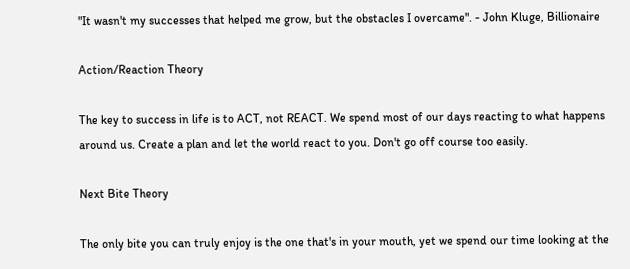"It wasn't my successes that helped me grow, but the obstacles I overcame". - John Kluge, Billionaire

Action/Reaction Theory

The key to success in life is to ACT, not REACT. We spend most of our days reacting to what happens around us. Create a plan and let the world react to you. Don't go off course too easily.

Next Bite Theory

The only bite you can truly enjoy is the one that's in your mouth, yet we spend our time looking at the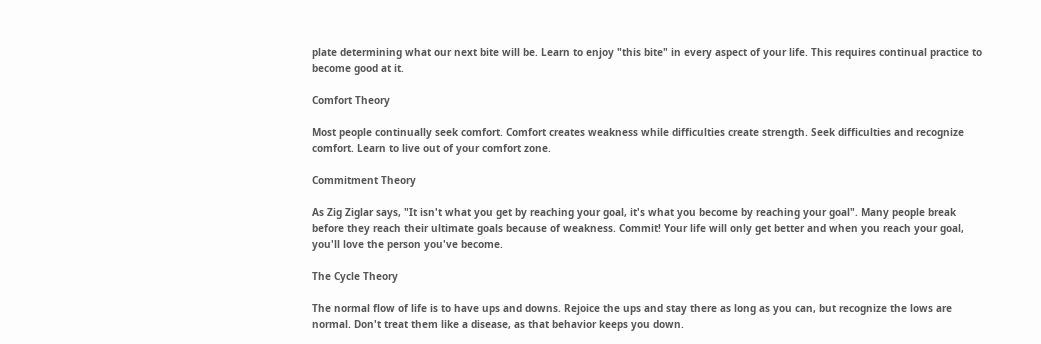plate determining what our next bite will be. Learn to enjoy "this bite" in every aspect of your life. This requires continual practice to become good at it.

Comfort Theory

Most people continually seek comfort. Comfort creates weakness while difficulties create strength. Seek difficulties and recognize comfort. Learn to live out of your comfort zone.

Commitment Theory

As Zig Ziglar says, "It isn't what you get by reaching your goal, it's what you become by reaching your goal". Many people break before they reach their ultimate goals because of weakness. Commit! Your life will only get better and when you reach your goal, you'll love the person you've become.

The Cycle Theory

The normal flow of life is to have ups and downs. Rejoice the ups and stay there as long as you can, but recognize the lows are normal. Don't treat them like a disease, as that behavior keeps you down.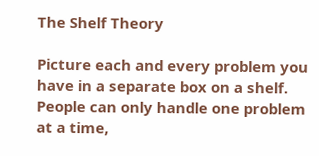The Shelf Theory

Picture each and every problem you have in a separate box on a shelf. People can only handle one problem at a time,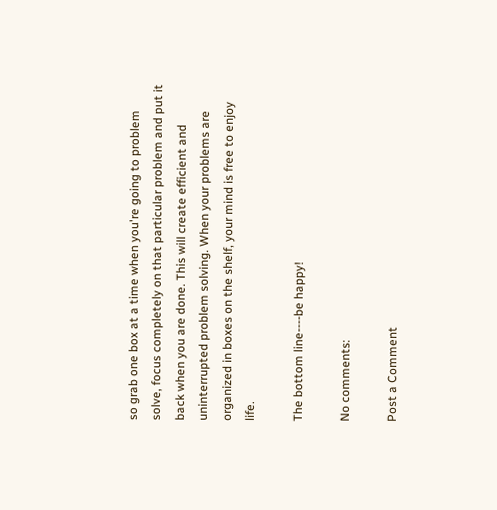so grab one box at a time when you're going to problem solve, focus completely on that particular problem and put it back when you are done. This will create efficient and uninterrupted problem solving. When your problems are organized in boxes on the shelf, your mind is free to enjoy life.

The bottom line----be happy!

No comments:

Post a Comment